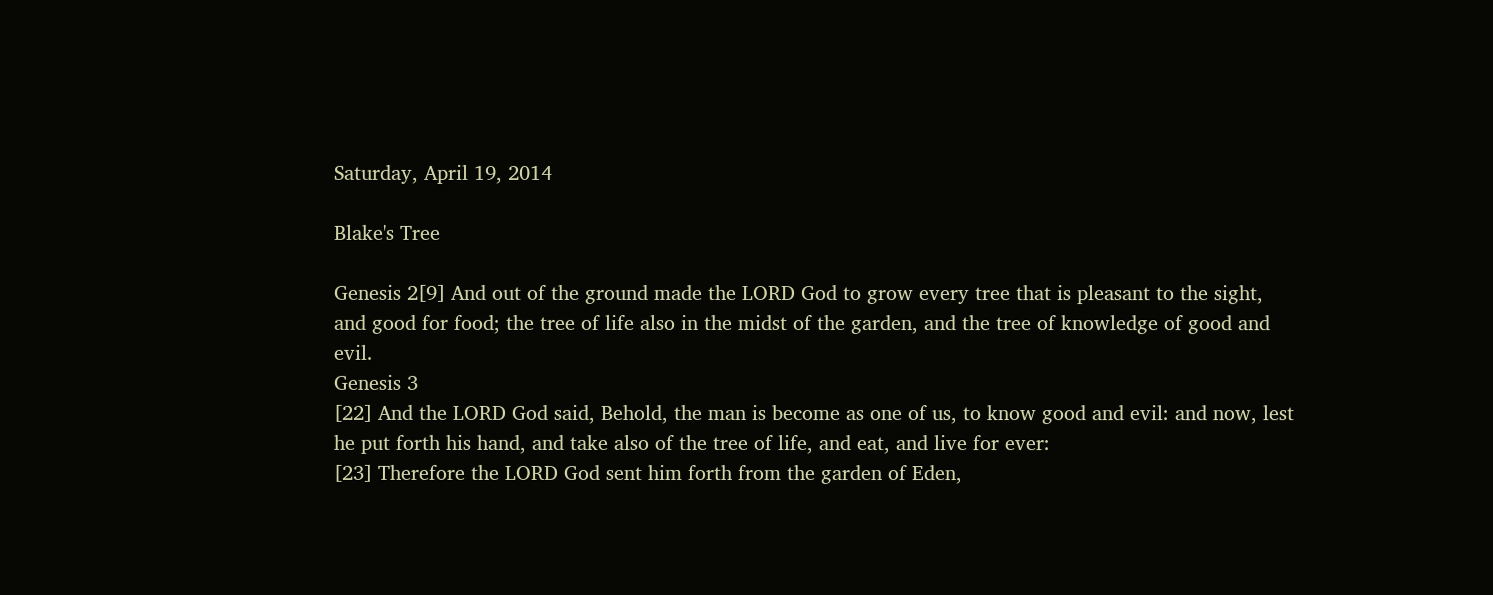Saturday, April 19, 2014

Blake's Tree

Genesis 2[9] And out of the ground made the LORD God to grow every tree that is pleasant to the sight, and good for food; the tree of life also in the midst of the garden, and the tree of knowledge of good and evil.
Genesis 3
[22] And the LORD God said, Behold, the man is become as one of us, to know good and evil: and now, lest he put forth his hand, and take also of the tree of life, and eat, and live for ever:
[23] Therefore the LORD God sent him forth from the garden of Eden,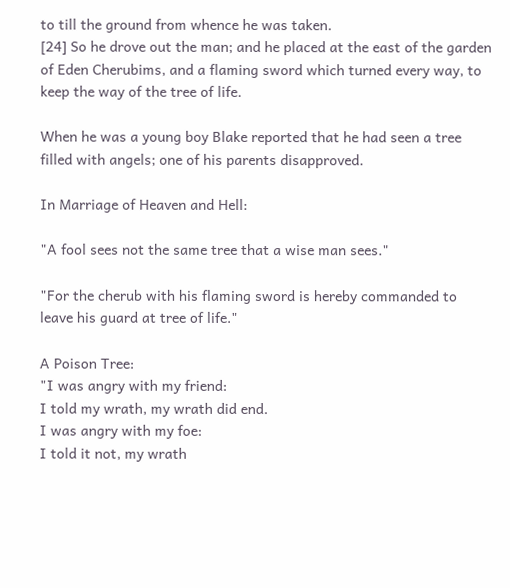to till the ground from whence he was taken.
[24] So he drove out the man; and he placed at the east of the garden of Eden Cherubims, and a flaming sword which turned every way, to keep the way of the tree of life.

When he was a young boy Blake reported that he had seen a tree filled with angels; one of his parents disapproved.

In Marriage of Heaven and Hell:

"A fool sees not the same tree that a wise man sees."

"For the cherub with his flaming sword is hereby commanded to leave his guard at tree of life."

A Poison Tree:
"I was angry with my friend:
I told my wrath, my wrath did end.
I was angry with my foe:
I told it not, my wrath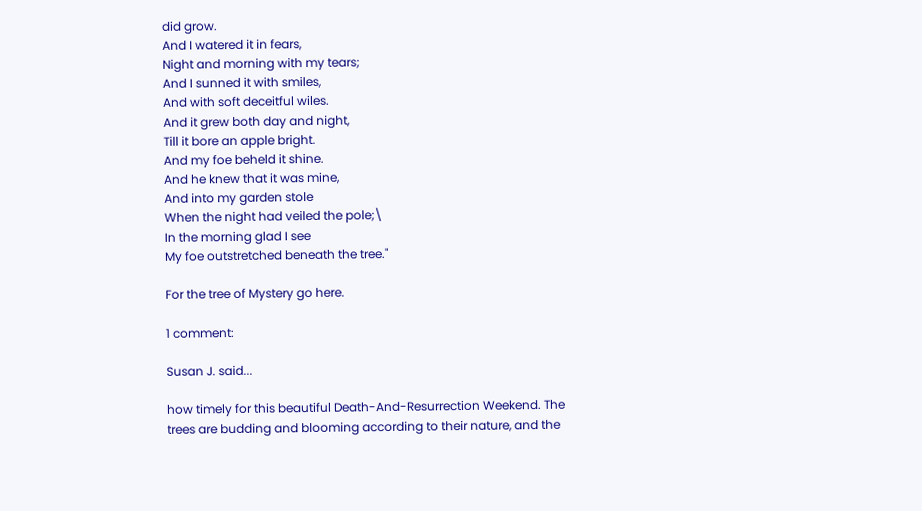did grow.
And I watered it in fears,
Night and morning with my tears;
And I sunned it with smiles,
And with soft deceitful wiles.
And it grew both day and night,
Till it bore an apple bright.
And my foe beheld it shine.
And he knew that it was mine,
And into my garden stole
When the night had veiled the pole;\
In the morning glad I see
My foe outstretched beneath the tree."

For the tree of Mystery go here.

1 comment:

Susan J. said...

how timely for this beautiful Death-And-Resurrection Weekend. The trees are budding and blooming according to their nature, and the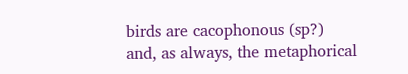birds are cacophonous (sp?)
and, as always, the metaphorical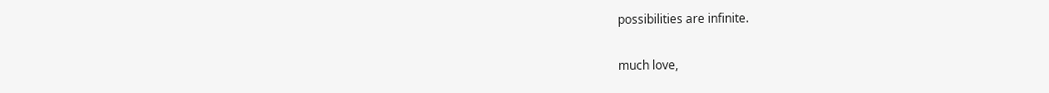possibilities are infinite.

much love,